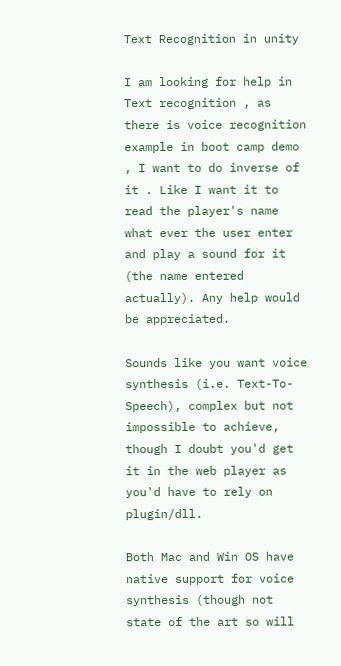Text Recognition in unity

I am looking for help in Text recognition , as there is voice recognition example in boot camp demo , I want to do inverse of it . Like I want it to read the player's name what ever the user enter and play a sound for it (the name entered actually). Any help would be appreciated.

Sounds like you want voice synthesis (i.e. Text-To-Speech), complex but not impossible to achieve, though I doubt you'd get it in the web player as you'd have to rely on plugin/dll.

Both Mac and Win OS have native support for voice synthesis (though not state of the art so will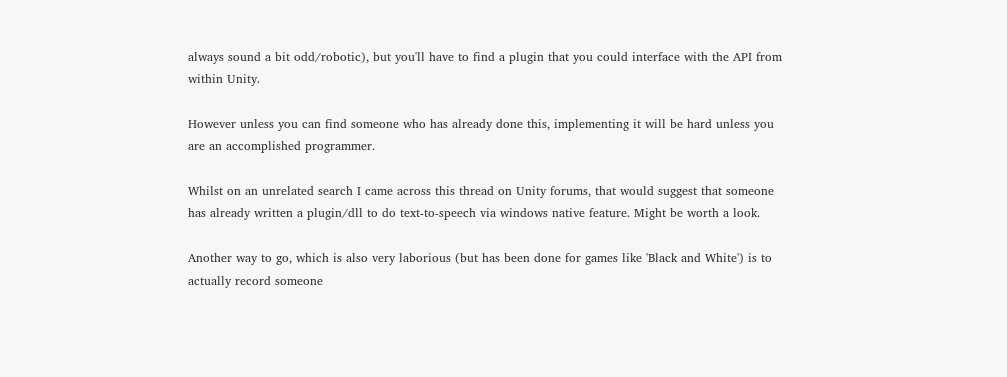always sound a bit odd/robotic), but you'll have to find a plugin that you could interface with the API from within Unity.

However unless you can find someone who has already done this, implementing it will be hard unless you are an accomplished programmer.

Whilst on an unrelated search I came across this thread on Unity forums, that would suggest that someone has already written a plugin/dll to do text-to-speech via windows native feature. Might be worth a look.

Another way to go, which is also very laborious (but has been done for games like 'Black and White') is to actually record someone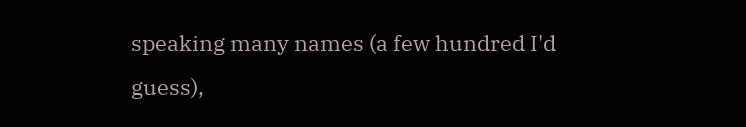speaking many names (a few hundred I'd guess),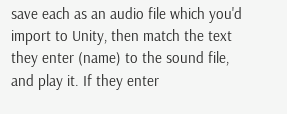save each as an audio file which you'd import to Unity, then match the text they enter (name) to the sound file, and play it. If they enter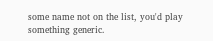some name not on the list, you'd play something generic.